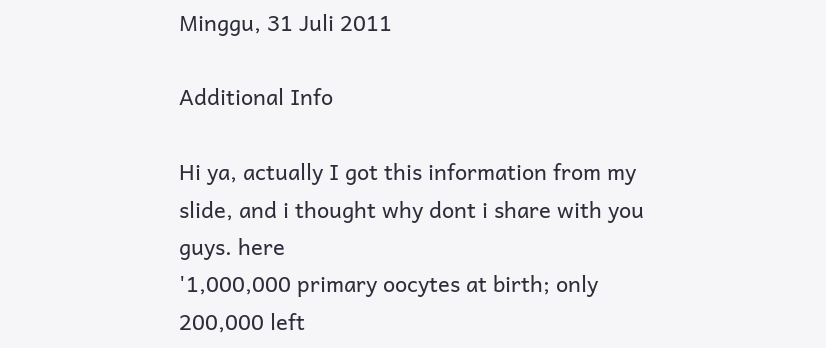Minggu, 31 Juli 2011

Additional Info

Hi ya, actually I got this information from my slide, and i thought why dont i share with you guys. here
'1,000,000 primary oocytes at birth; only 200,000 left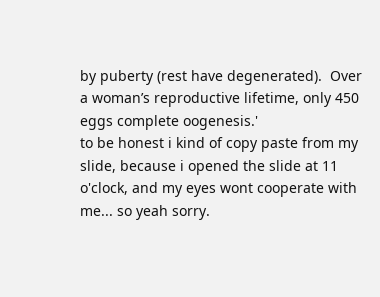by puberty (rest have degenerated).  Over a woman’s reproductive lifetime, only 450 eggs complete oogenesis.'
to be honest i kind of copy paste from my slide, because i opened the slide at 11 o'clock, and my eyes wont cooperate with me... so yeah sorry.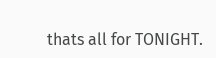thats all for TONIGHT.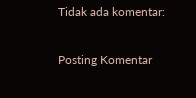Tidak ada komentar:

Posting Komentar